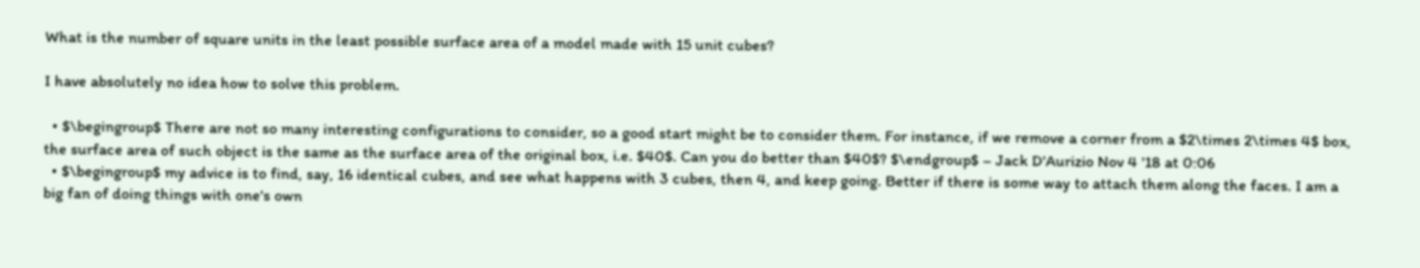What is the number of square units in the least possible surface area of a model made with 15 unit cubes?

I have absolutely no idea how to solve this problem.

  • $\begingroup$ There are not so many interesting configurations to consider, so a good start might be to consider them. For instance, if we remove a corner from a $2\times 2\times 4$ box, the surface area of such object is the same as the surface area of the original box, i.e. $40$. Can you do better than $40$? $\endgroup$ – Jack D'Aurizio Nov 4 '18 at 0:06
  • $\begingroup$ my advice is to find, say, 16 identical cubes, and see what happens with 3 cubes, then 4, and keep going. Better if there is some way to attach them along the faces. I am a big fan of doing things with one's own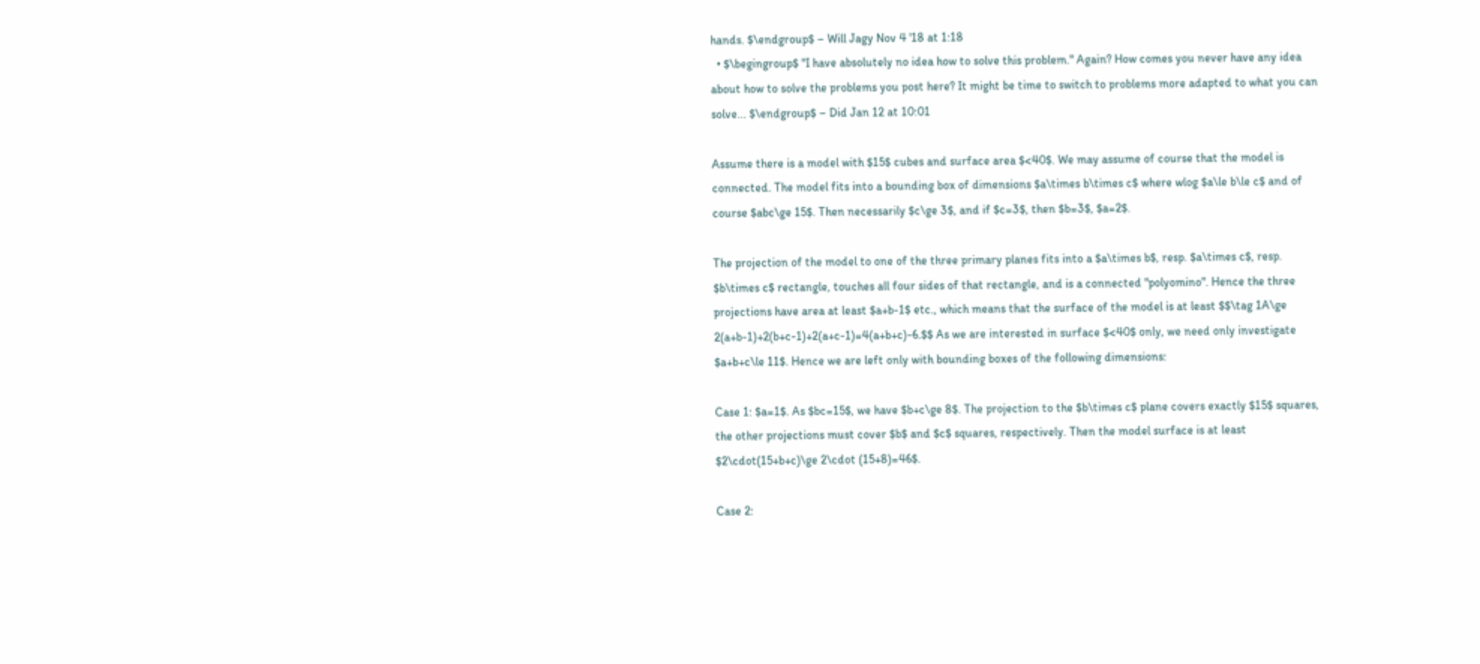hands. $\endgroup$ – Will Jagy Nov 4 '18 at 1:18
  • $\begingroup$ "I have absolutely no idea how to solve this problem." Again? How comes you never have any idea about how to solve the problems you post here? It might be time to switch to problems more adapted to what you can solve... $\endgroup$ – Did Jan 12 at 10:01

Assume there is a model with $15$ cubes and surface area $<40$. We may assume of course that the model is connected. The model fits into a bounding box of dimensions $a\times b\times c$ where wlog $a\le b\le c$ and of course $abc\ge 15$. Then necessarily $c\ge 3$, and if $c=3$, then $b=3$, $a=2$.

The projection of the model to one of the three primary planes fits into a $a\times b$, resp. $a\times c$, resp. $b\times c$ rectangle, touches all four sides of that rectangle, and is a connected "polyomino". Hence the three projections have area at least $a+b-1$ etc., which means that the surface of the model is at least $$\tag 1A\ge 2(a+b-1)+2(b+c-1)+2(a+c-1)=4(a+b+c)-6.$$ As we are interested in surface $<40$ only, we need only investigate $a+b+c\le 11$. Hence we are left only with bounding boxes of the following dimensions:

Case 1: $a=1$. As $bc=15$, we have $b+c\ge 8$. The projection to the $b\times c$ plane covers exactly $15$ squares, the other projections must cover $b$ and $c$ squares, respectively. Then the model surface is at least $2\cdot(15+b+c)\ge 2\cdot (15+8)=46$.

Case 2: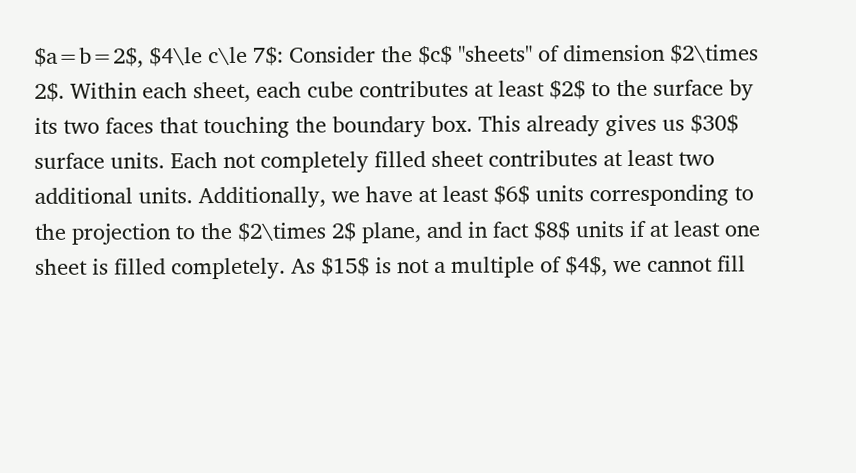$a=b=2$, $4\le c\le 7$: Consider the $c$ "sheets" of dimension $2\times 2$. Within each sheet, each cube contributes at least $2$ to the surface by its two faces that touching the boundary box. This already gives us $30$ surface units. Each not completely filled sheet contributes at least two additional units. Additionally, we have at least $6$ units corresponding to the projection to the $2\times 2$ plane, and in fact $8$ units if at least one sheet is filled completely. As $15$ is not a multiple of $4$, we cannot fill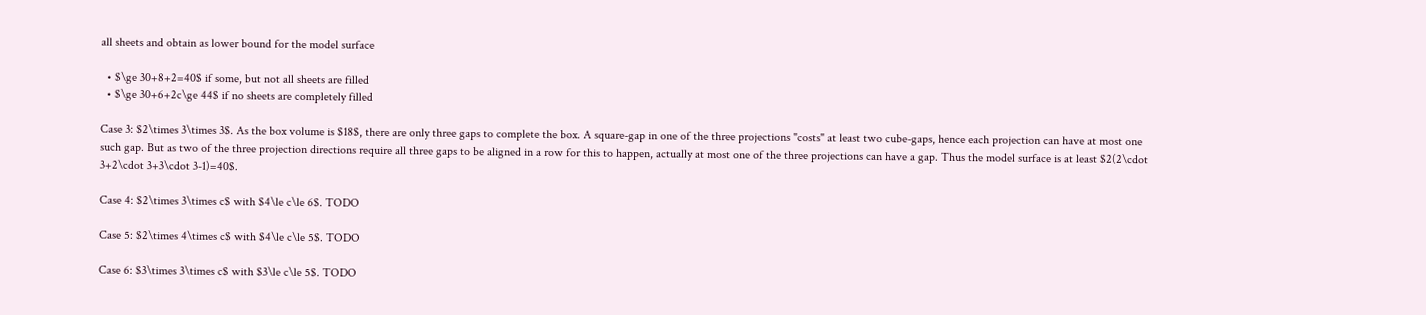all sheets and obtain as lower bound for the model surface

  • $\ge 30+8+2=40$ if some, but not all sheets are filled
  • $\ge 30+6+2c\ge 44$ if no sheets are completely filled

Case 3: $2\times 3\times 3$. As the box volume is $18$, there are only three gaps to complete the box. A square-gap in one of the three projections "costs" at least two cube-gaps, hence each projection can have at most one such gap. But as two of the three projection directions require all three gaps to be aligned in a row for this to happen, actually at most one of the three projections can have a gap. Thus the model surface is at least $2(2\cdot 3+2\cdot 3+3\cdot 3-1)=40$.

Case 4: $2\times 3\times c$ with $4\le c\le 6$. TODO

Case 5: $2\times 4\times c$ with $4\le c\le 5$. TODO

Case 6: $3\times 3\times c$ with $3\le c\le 5$. TODO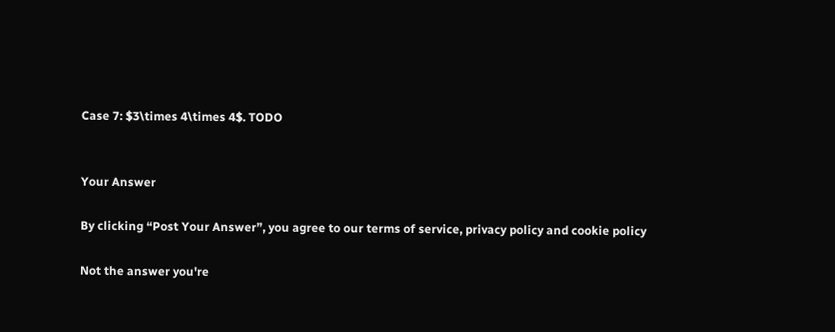Case 7: $3\times 4\times 4$. TODO


Your Answer

By clicking “Post Your Answer”, you agree to our terms of service, privacy policy and cookie policy

Not the answer you're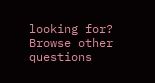looking for? Browse other questions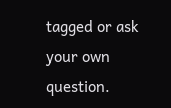tagged or ask your own question.